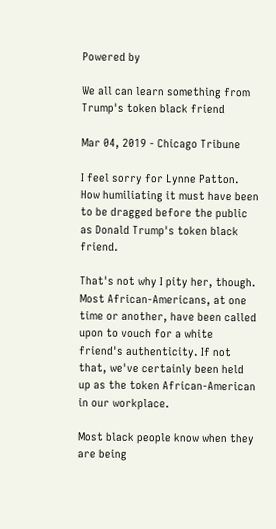Powered by

We all can learn something from Trump's token black friend

Mar 04, 2019 - Chicago Tribune

I feel sorry for Lynne Patton. How humiliating it must have been to be dragged before the public as Donald Trump's token black friend.

That's not why I pity her, though. Most African-Americans, at one time or another, have been called upon to vouch for a white friend's authenticity. If not that, we've certainly been held up as the token African-American in our workplace.

Most black people know when they are being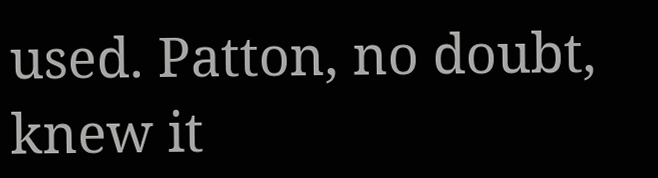used. Patton, no doubt, knew it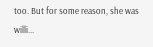too. But for some reason, she was willi...